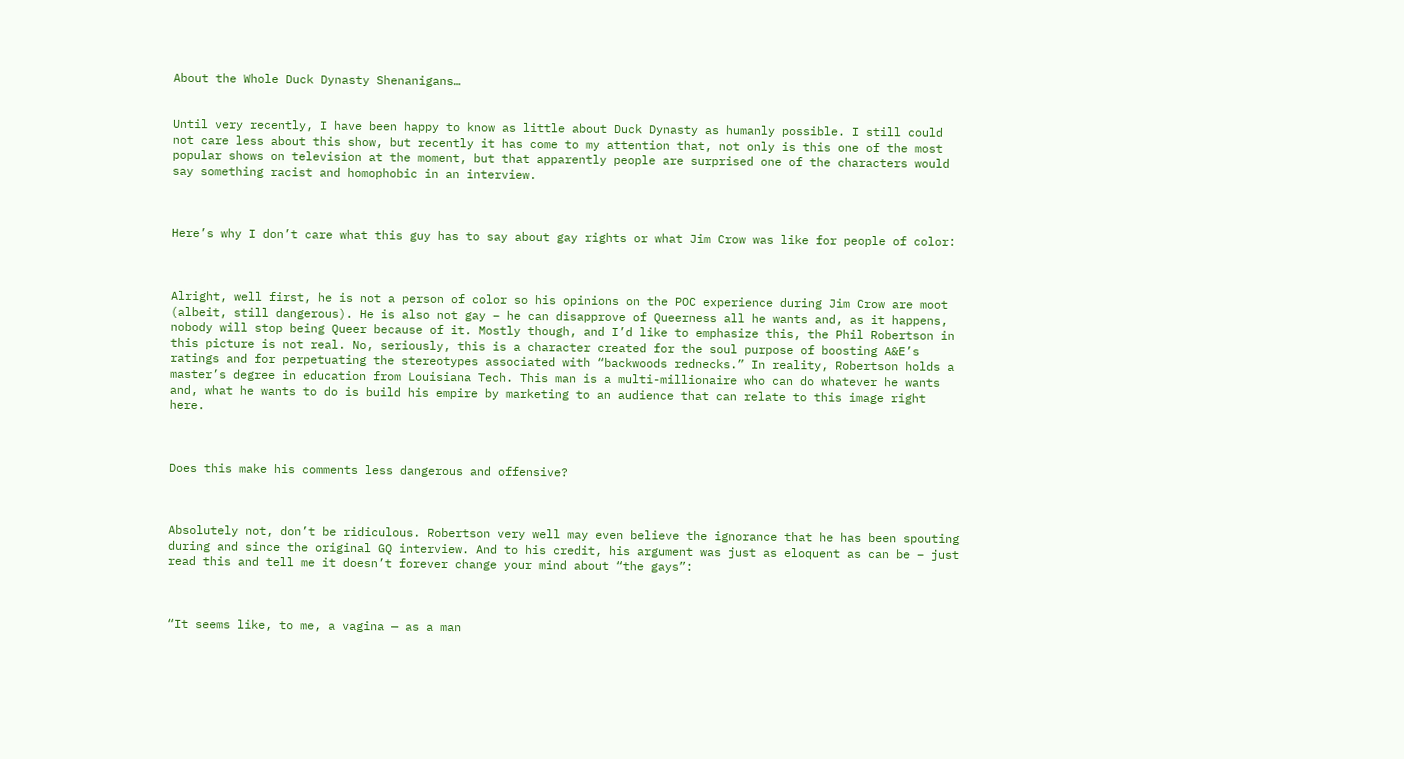About the Whole Duck Dynasty Shenanigans…


Until very recently, I have been happy to know as little about Duck Dynasty as humanly possible. I still could not care less about this show, but recently it has come to my attention that, not only is this one of the most popular shows on television at the moment, but that apparently people are surprised one of the characters would say something racist and homophobic in an interview.



Here’s why I don’t care what this guy has to say about gay rights or what Jim Crow was like for people of color:



Alright, well first, he is not a person of color so his opinions on the POC experience during Jim Crow are moot (albeit, still dangerous). He is also not gay – he can disapprove of Queerness all he wants and, as it happens, nobody will stop being Queer because of it. Mostly though, and I’d like to emphasize this, the Phil Robertson in this picture is not real. No, seriously, this is a character created for the soul purpose of boosting A&E’s ratings and for perpetuating the stereotypes associated with “backwoods rednecks.” In reality, Robertson holds a master’s degree in education from Louisiana Tech. This man is a multi-millionaire who can do whatever he wants and, what he wants to do is build his empire by marketing to an audience that can relate to this image right here.



Does this make his comments less dangerous and offensive?



Absolutely not, don’t be ridiculous. Robertson very well may even believe the ignorance that he has been spouting during and since the original GQ interview. And to his credit, his argument was just as eloquent as can be – just read this and tell me it doesn’t forever change your mind about “the gays”:



“It seems like, to me, a vagina — as a man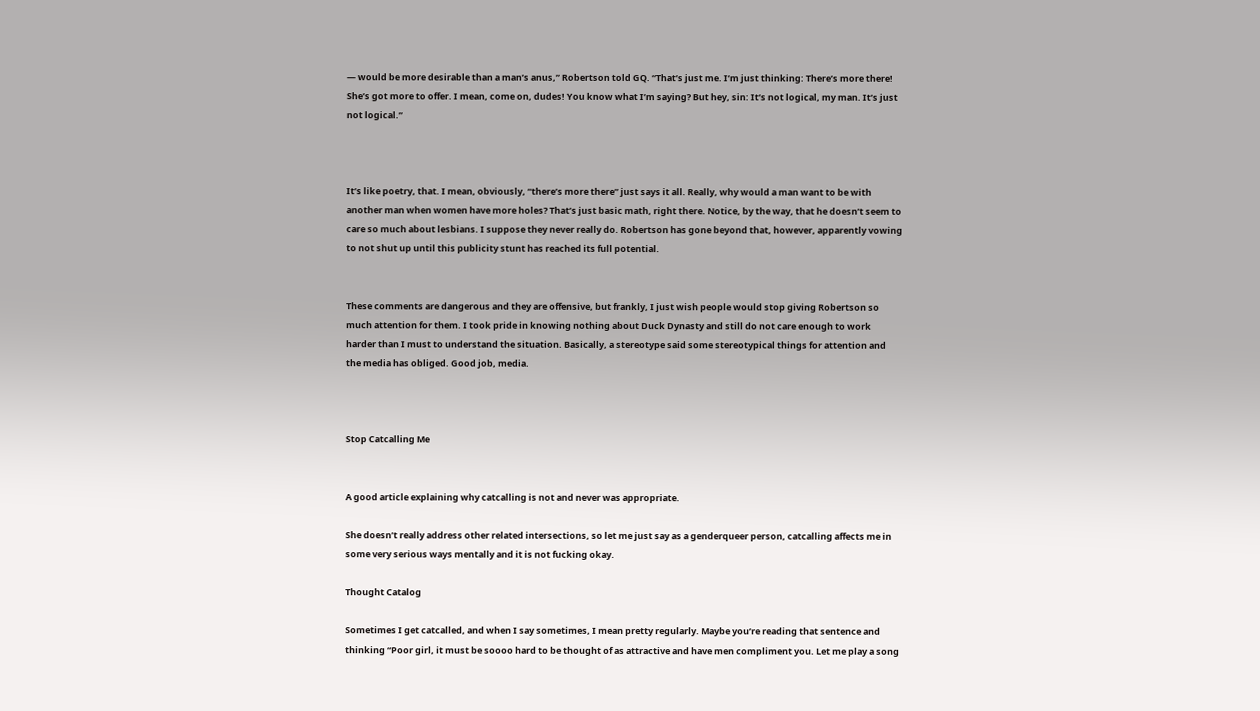— would be more desirable than a man’s anus,” Robertson told GQ. “That’s just me. I’m just thinking: There’s more there! She’s got more to offer. I mean, come on, dudes! You know what I’m saying? But hey, sin: It’s not logical, my man. It’s just not logical.”



It’s like poetry, that. I mean, obviously, “there’s more there” just says it all. Really, why would a man want to be with another man when women have more holes? That’s just basic math, right there. Notice, by the way, that he doesn’t seem to care so much about lesbians. I suppose they never really do. Robertson has gone beyond that, however, apparently vowing to not shut up until this publicity stunt has reached its full potential.


These comments are dangerous and they are offensive, but frankly, I just wish people would stop giving Robertson so much attention for them. I took pride in knowing nothing about Duck Dynasty and still do not care enough to work harder than I must to understand the situation. Basically, a stereotype said some stereotypical things for attention and the media has obliged. Good job, media.



Stop Catcalling Me


A good article explaining why catcalling is not and never was appropriate.

She doesn’t really address other related intersections, so let me just say as a genderqueer person, catcalling affects me in some very serious ways mentally and it is not fucking okay.

Thought Catalog

Sometimes I get catcalled, and when I say sometimes, I mean pretty regularly. Maybe you’re reading that sentence and thinking “Poor girl, it must be soooo hard to be thought of as attractive and have men compliment you. Let me play a song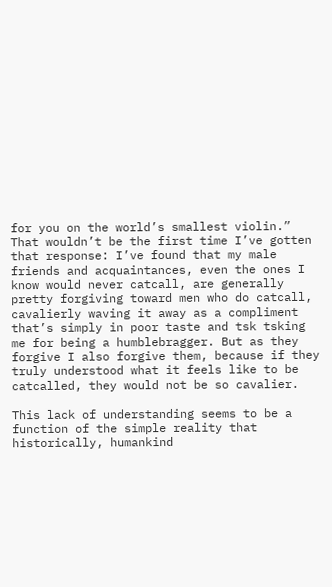for you on the world’s smallest violin.” That wouldn’t be the first time I’ve gotten that response: I’ve found that my male friends and acquaintances, even the ones I know would never catcall, are generally pretty forgiving toward men who do catcall, cavalierly waving it away as a compliment that’s simply in poor taste and tsk tsking me for being a humblebragger. But as they forgive I also forgive them, because if they truly understood what it feels like to be catcalled, they would not be so cavalier.

This lack of understanding seems to be a function of the simple reality that historically, humankind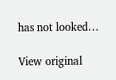has not looked…

View original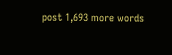post 1,693 more words